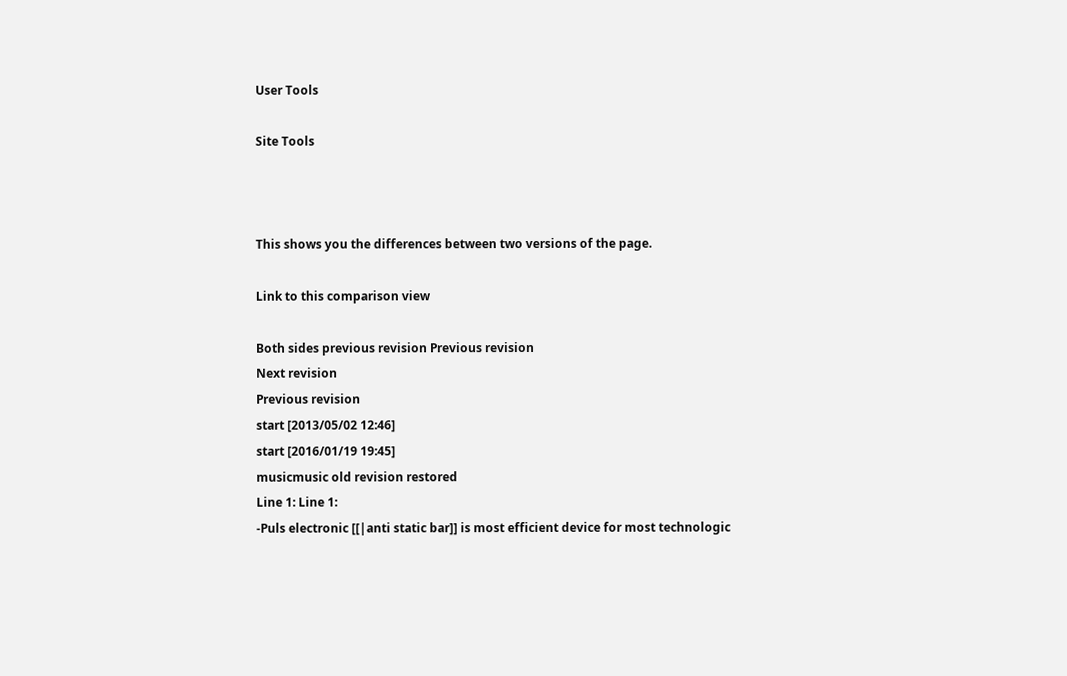User Tools

Site Tools



This shows you the differences between two versions of the page.

Link to this comparison view

Both sides previous revision Previous revision
Next revision
Previous revision
start [2013/05/02 12:46]
start [2016/01/19 19:45]
musicmusic old revision restored
Line 1: Line 1:
-Puls electronic [[|anti static bar]] is most efficient device for most technologic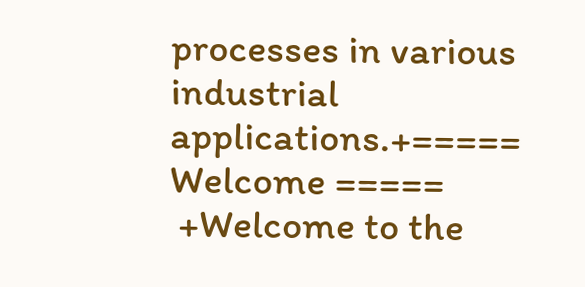processes in various industrial applications.+===== Welcome =====
 +Welcome to the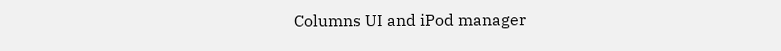Columns UI and iPod manager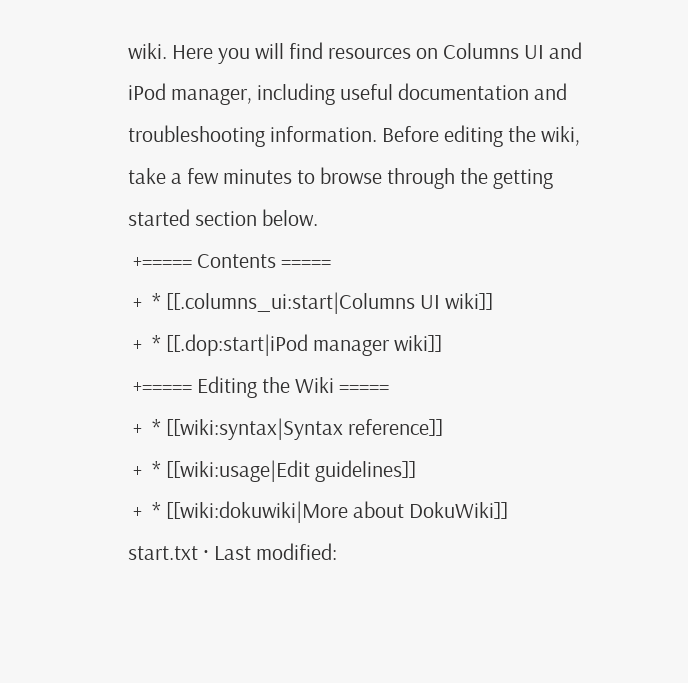wiki. Here you will find resources on Columns UI and iPod manager, including useful documentation and troubleshooting information. Before editing the wiki, take a few minutes to browse through the getting started section below.
 +===== Contents =====
 +  * [[.columns_ui:start|Columns UI wiki]]
 +  * [[.dop:start|iPod manager wiki]]
 +===== Editing the Wiki =====
 +  * [[wiki:syntax|Syntax reference]]
 +  * [[wiki:usage|Edit guidelines]]
 +  * [[wiki:dokuwiki|More about DokuWiki]]
start.txt · Last modified: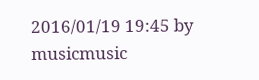2016/01/19 19:45 by musicmusic